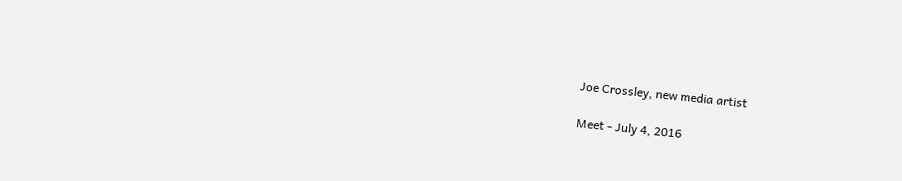Joe Crossley, new media artist

Meet - July 4, 2016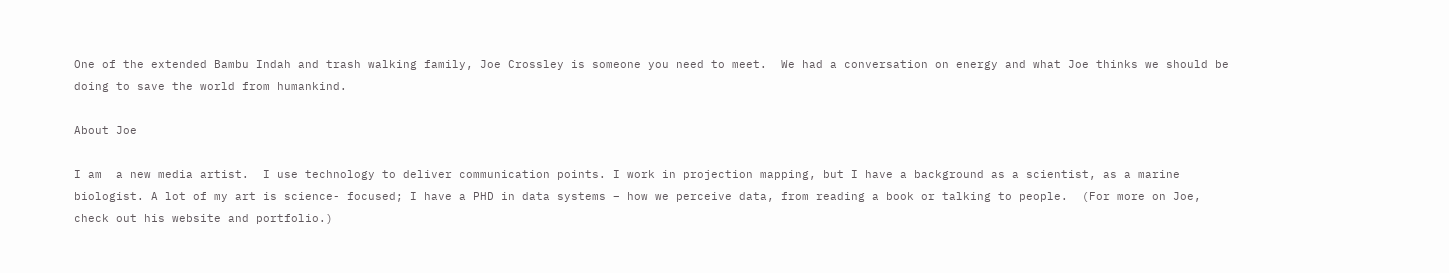One of the extended Bambu Indah and trash walking family, Joe Crossley is someone you need to meet.  We had a conversation on energy and what Joe thinks we should be doing to save the world from humankind.

About Joe

I am  a new media artist.  I use technology to deliver communication points. I work in projection mapping, but I have a background as a scientist, as a marine biologist. A lot of my art is science- focused; I have a PHD in data systems – how we perceive data, from reading a book or talking to people.  (For more on Joe, check out his website and portfolio.)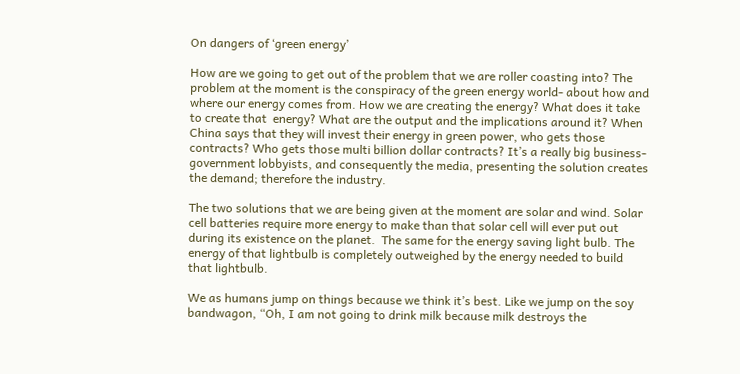On dangers of ‘green energy’

How are we going to get out of the problem that we are roller coasting into? The problem at the moment is the conspiracy of the green energy world- about how and where our energy comes from. How we are creating the energy? What does it take to create that  energy? What are the output and the implications around it? When China says that they will invest their energy in green power, who gets those contracts? Who gets those multi billion dollar contracts? It’s a really big business- government lobbyists, and consequently the media, presenting the solution creates the demand; therefore the industry.

The two solutions that we are being given at the moment are solar and wind. Solar cell batteries require more energy to make than that solar cell will ever put out during its existence on the planet.  The same for the energy saving light bulb. The energy of that lightbulb is completely outweighed by the energy needed to build that lightbulb.

We as humans jump on things because we think it’s best. Like we jump on the soy bandwagon, “Oh, I am not going to drink milk because milk destroys the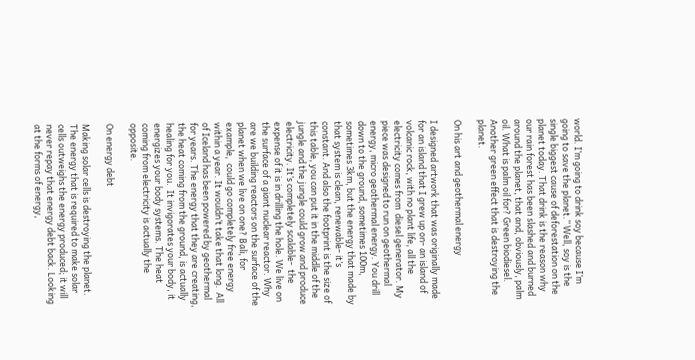world. I’m going to drink soy because I’m going to save the planet.” Well, soy is the single biggest cause of deforestation on the planet today. That drink is the reason why our rain forest has been slashed and burned around the planet, that and, obviously, palm oil. What is palm oil for? Green biodiesel. Another green effect that is destroying the planet.

On his art and geothermal energy

I designed artwork that was originally made for an island that I grew up on- an island of volcanic rock, with no plant life, all the electricity comes from  diesel generator. My piece was designed to run on geothermal energy, micro geothermal energy. You drill down to the ground, sometimes 100m, sometimes 3km, but the energy that made by that system is clean, renewable- it’s constant. And also the footprint is the size of this table, you can put it in the middle of the jungle and the jungle could grow and produce electricity. It’s completely scalable-  the expense of it is in drilling the hole. We live on the surface of a giant nuclear reactor. Why are we building reactors on the surface of the planet when we live on one? Bali, for example,  could go completely free energy within a year. It wouldn’t take that long.  All of Iceland has been powered by geothermal for years. The energy that they are creating, the heat coming from the ground, is actually healing for you.  It invigorates your body, it energizes your body systems. The heat coming from electricity is actually the opposite.

On energy debt

Making solar cells is destroying the planet. The energy that is required to make solar cells outweighs the energy produced; it will never repay that energy debt back. Looking at the forms of energy,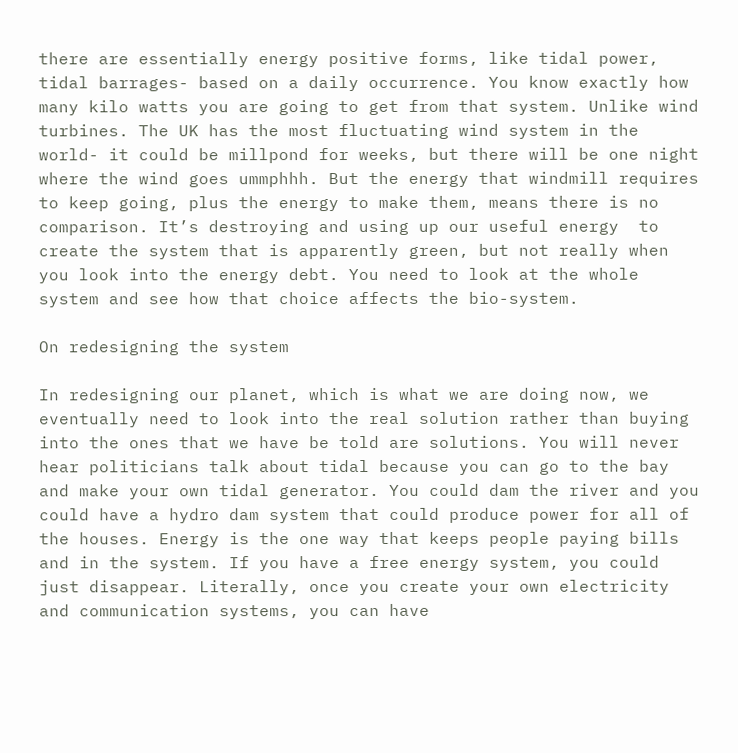there are essentially energy positive forms, like tidal power, tidal barrages- based on a daily occurrence. You know exactly how many kilo watts you are going to get from that system. Unlike wind turbines. The UK has the most fluctuating wind system in the world- it could be millpond for weeks, but there will be one night where the wind goes ummphhh. But the energy that windmill requires to keep going, plus the energy to make them, means there is no comparison. It’s destroying and using up our useful energy  to create the system that is apparently green, but not really when you look into the energy debt. You need to look at the whole system and see how that choice affects the bio-system.

On redesigning the system

In redesigning our planet, which is what we are doing now, we eventually need to look into the real solution rather than buying into the ones that we have be told are solutions. You will never hear politicians talk about tidal because you can go to the bay and make your own tidal generator. You could dam the river and you could have a hydro dam system that could produce power for all of the houses. Energy is the one way that keeps people paying bills and in the system. If you have a free energy system, you could just disappear. Literally, once you create your own electricity and communication systems, you can have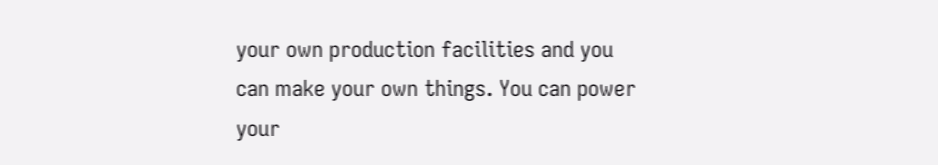your own production facilities and you can make your own things. You can power your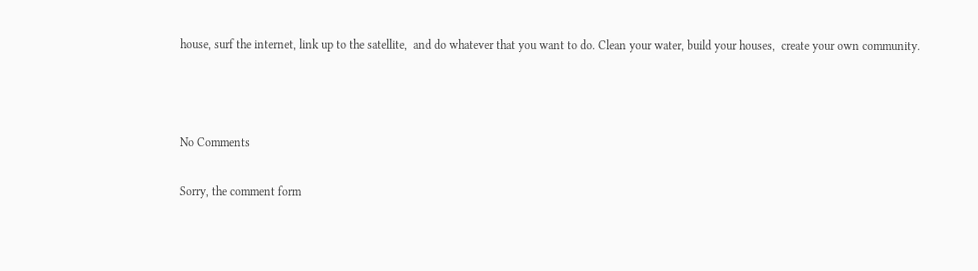house, surf the internet, link up to the satellite,  and do whatever that you want to do. Clean your water, build your houses,  create your own community.



No Comments

Sorry, the comment form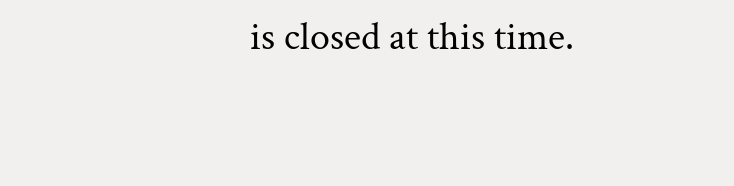is closed at this time.